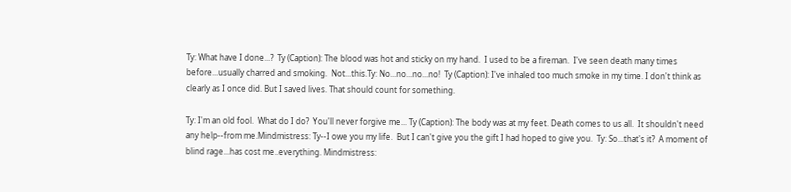Ty: What have I done...?  Ty (Caption): The blood was hot and sticky on my hand.  I used to be a fireman.  I've seen death many times before...usually charred and smoking.  Not...this.Ty: No...no...no...no!  Ty (Caption): I've inhaled too much smoke in my time. I don't think as clearly as I once did. But I saved lives. That should count for something.

Ty: I'm an old fool.  What do I do?  You'll never forgive me... Ty (Caption): The body was at my feet. Death comes to us all.  It shouldn't need any help--from me.Mindmistress: Ty--I owe you my life.  But I can't give you the gift I had hoped to give you.  Ty: So...that's it?  A moment of blind rage...has cost me..everything. Mindmistress: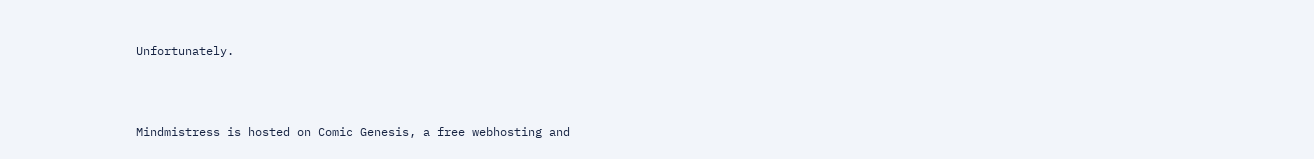Unfortunately.



Mindmistress is hosted on Comic Genesis, a free webhosting and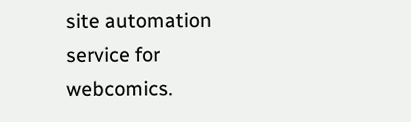site automation service for webcomics.